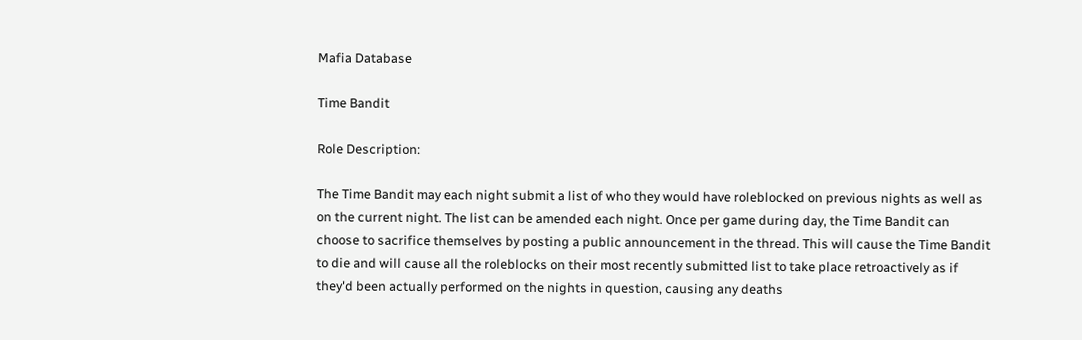Mafia Database

Time Bandit

Role Description:

The Time Bandit may each night submit a list of who they would have roleblocked on previous nights as well as on the current night. The list can be amended each night. Once per game during day, the Time Bandit can choose to sacrifice themselves by posting a public announcement in the thread. This will cause the Time Bandit to die and will cause all the roleblocks on their most recently submitted list to take place retroactively as if they'd been actually performed on the nights in question, causing any deaths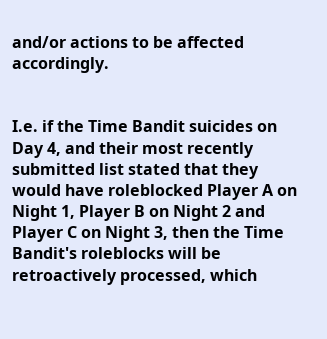and/or actions to be affected accordingly.


I.e. if the Time Bandit suicides on Day 4, and their most recently submitted list stated that they would have roleblocked Player A on Night 1, Player B on Night 2 and Player C on Night 3, then the Time Bandit's roleblocks will be retroactively processed, which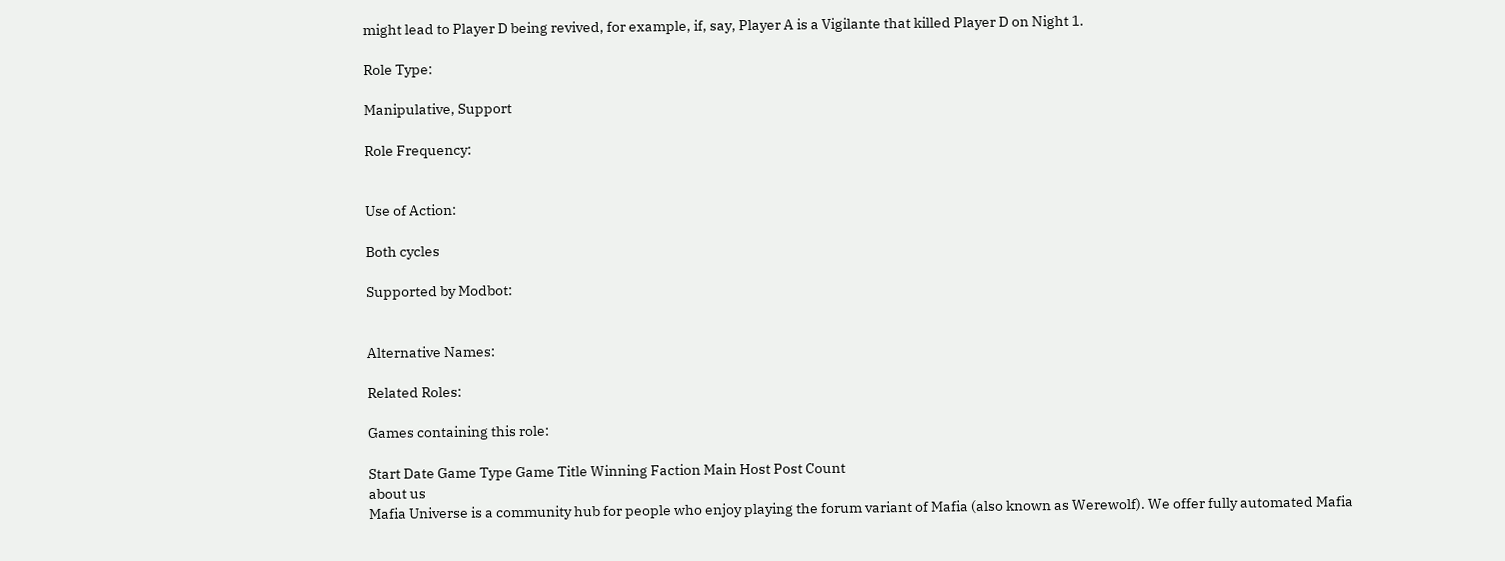might lead to Player D being revived, for example, if, say, Player A is a Vigilante that killed Player D on Night 1.

Role Type:

Manipulative, Support

Role Frequency:


Use of Action:

Both cycles

Supported by Modbot:


Alternative Names:

Related Roles:

Games containing this role:

Start Date Game Type Game Title Winning Faction Main Host Post Count
about us
Mafia Universe is a community hub for people who enjoy playing the forum variant of Mafia (also known as Werewolf). We offer fully automated Mafia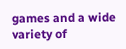games and a wide variety of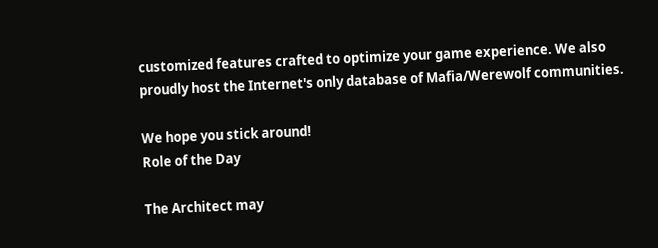customized features crafted to optimize your game experience. We also proudly host the Internet's only database of Mafia/Werewolf communities.

We hope you stick around!
Role of the Day

The Architect may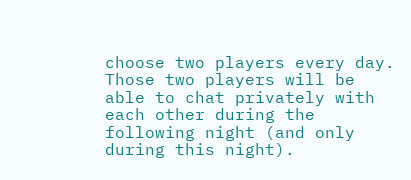choose two players every day. Those two players will be able to chat privately with each other during the following night (and only during this night).